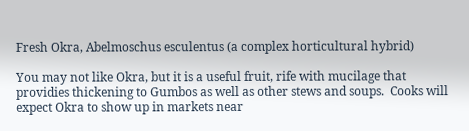Fresh Okra, Abelmoschus esculentus (a complex horticultural hybrid)

You may not like Okra, but it is a useful fruit, rife with mucilage that providies thickening to Gumbos as well as other stews and soups.  Cooks will expect Okra to show up in markets near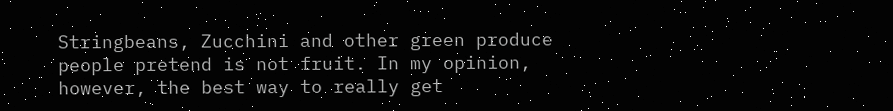Stringbeans, Zucchini and other green produce people pretend is not fruit. In my opinion, however, the best way to really get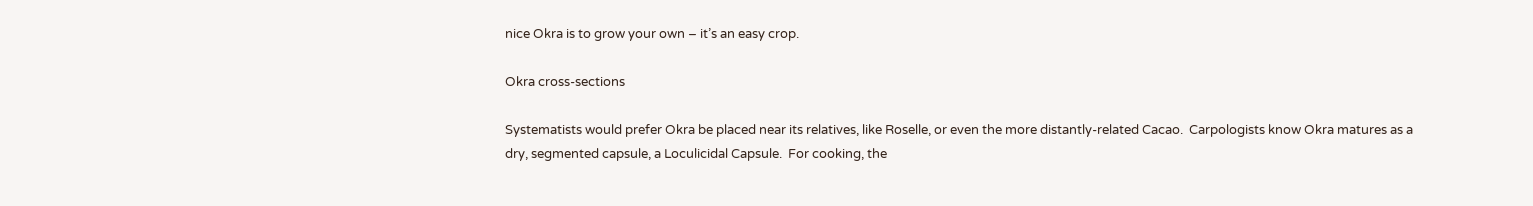nice Okra is to grow your own – it’s an easy crop.

Okra cross-sections

Systematists would prefer Okra be placed near its relatives, like Roselle, or even the more distantly-related Cacao.  Carpologists know Okra matures as a dry, segmented capsule, a Loculicidal Capsule.  For cooking, the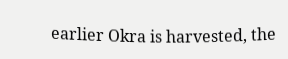earlier Okra is harvested, the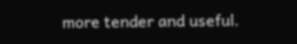more tender and useful.